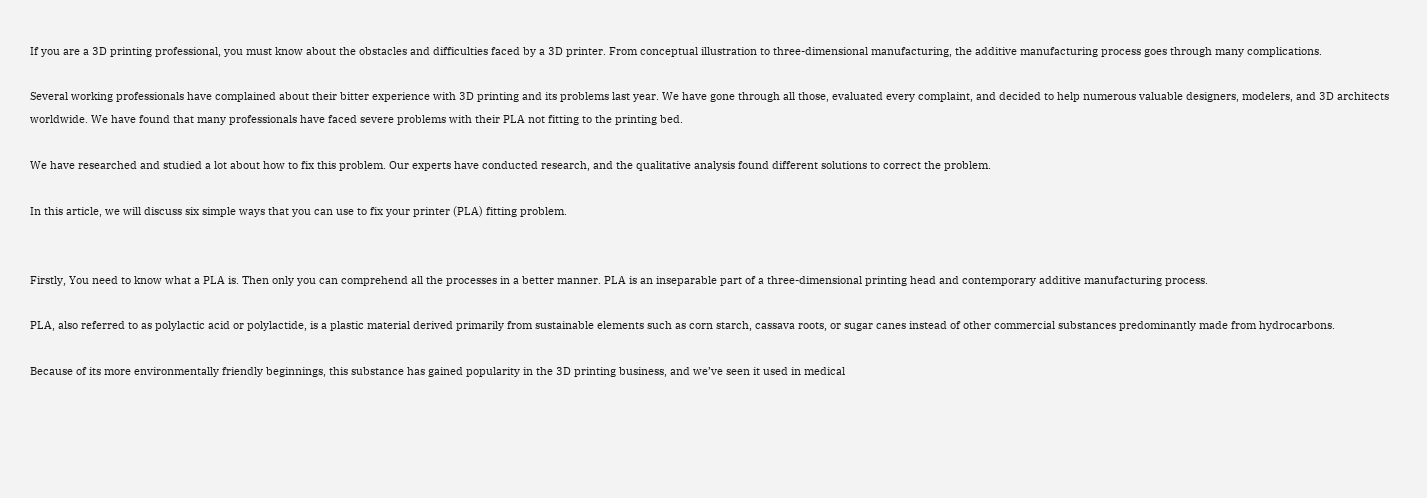If you are a 3D printing professional, you must know about the obstacles and difficulties faced by a 3D printer. From conceptual illustration to three-dimensional manufacturing, the additive manufacturing process goes through many complications.

Several working professionals have complained about their bitter experience with 3D printing and its problems last year. We have gone through all those, evaluated every complaint, and decided to help numerous valuable designers, modelers, and 3D architects worldwide. We have found that many professionals have faced severe problems with their PLA not fitting to the printing bed.

We have researched and studied a lot about how to fix this problem. Our experts have conducted research, and the qualitative analysis found different solutions to correct the problem.

In this article, we will discuss six simple ways that you can use to fix your printer (PLA) fitting problem.


Firstly, You need to know what a PLA is. Then only you can comprehend all the processes in a better manner. PLA is an inseparable part of a three-dimensional printing head and contemporary additive manufacturing process.

PLA, also referred to as polylactic acid or polylactide, is a plastic material derived primarily from sustainable elements such as corn starch, cassava roots, or sugar canes instead of other commercial substances predominantly made from hydrocarbons.

Because of its more environmentally friendly beginnings, this substance has gained popularity in the 3D printing business, and we’ve seen it used in medical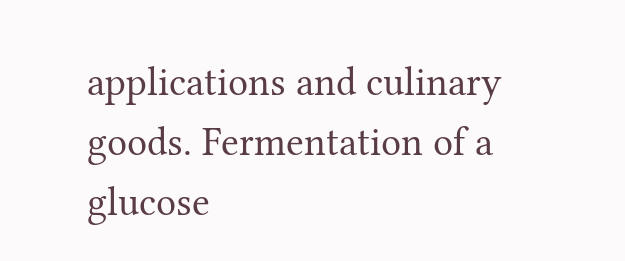applications and culinary goods. Fermentation of a glucose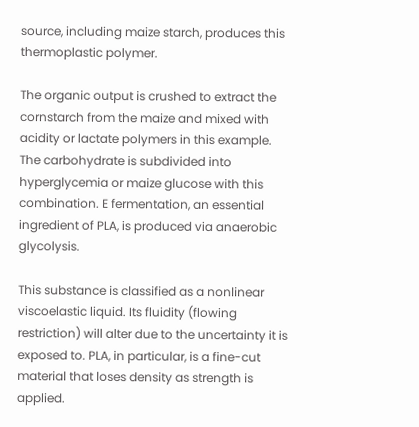source, including maize starch, produces this thermoplastic polymer.

The organic output is crushed to extract the cornstarch from the maize and mixed with acidity or lactate polymers in this example. The carbohydrate is subdivided into hyperglycemia or maize glucose with this combination. E fermentation, an essential ingredient of PLA, is produced via anaerobic glycolysis.

This substance is classified as a nonlinear viscoelastic liquid. Its fluidity (flowing restriction) will alter due to the uncertainty it is exposed to. PLA, in particular, is a fine-cut material that loses density as strength is applied.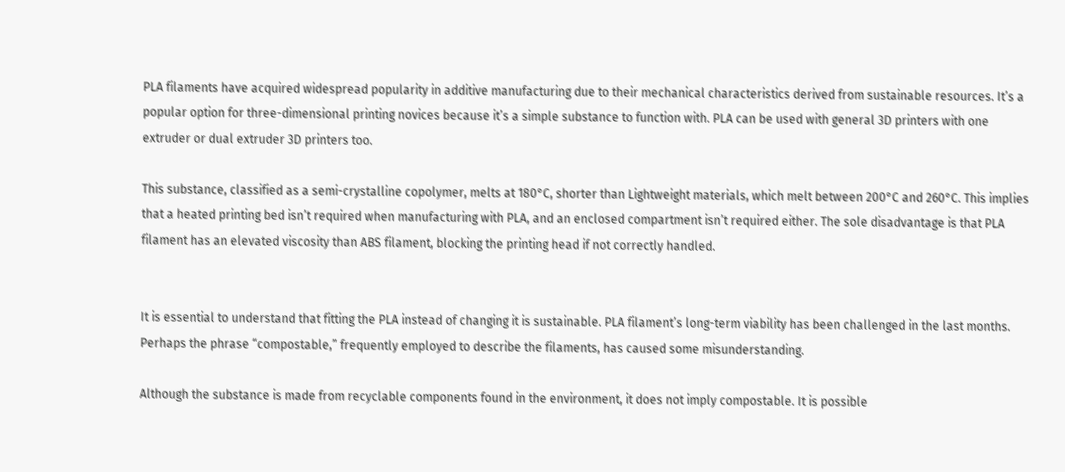PLA filaments have acquired widespread popularity in additive manufacturing due to their mechanical characteristics derived from sustainable resources. It’s a popular option for three-dimensional printing novices because it’s a simple substance to function with. PLA can be used with general 3D printers with one extruder or dual extruder 3D printers too.

This substance, classified as a semi-crystalline copolymer, melts at 180°C, shorter than Lightweight materials, which melt between 200°C and 260°C. This implies that a heated printing bed isn’t required when manufacturing with PLA, and an enclosed compartment isn’t required either. The sole disadvantage is that PLA filament has an elevated viscosity than ABS filament, blocking the printing head if not correctly handled.


It is essential to understand that fitting the PLA instead of changing it is sustainable. PLA filament’s long-term viability has been challenged in the last months. Perhaps the phrase “compostable,” frequently employed to describe the filaments, has caused some misunderstanding.

Although the substance is made from recyclable components found in the environment, it does not imply compostable. It is possible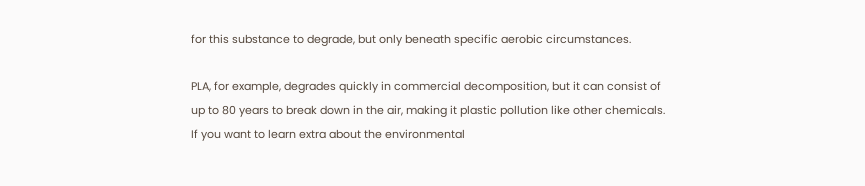for this substance to degrade, but only beneath specific aerobic circumstances.

PLA, for example, degrades quickly in commercial decomposition, but it can consist of up to 80 years to break down in the air, making it plastic pollution like other chemicals. If you want to learn extra about the environmental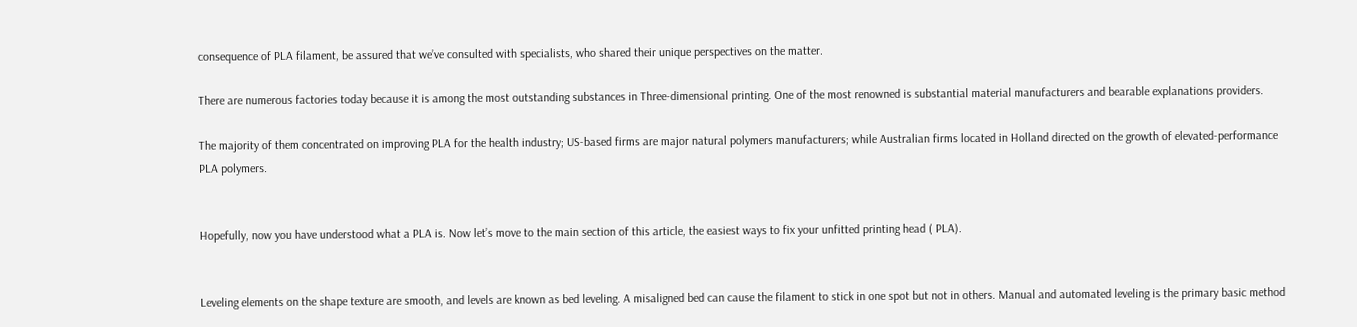consequence of PLA filament, be assured that we’ve consulted with specialists, who shared their unique perspectives on the matter.

There are numerous factories today because it is among the most outstanding substances in Three-dimensional printing. One of the most renowned is substantial material manufacturers and bearable explanations providers.

The majority of them concentrated on improving PLA for the health industry; US-based firms are major natural polymers manufacturers; while Australian firms located in Holland directed on the growth of elevated-performance PLA polymers.


Hopefully, now you have understood what a PLA is. Now let’s move to the main section of this article, the easiest ways to fix your unfitted printing head ( PLA).


Leveling elements on the shape texture are smooth, and levels are known as bed leveling. A misaligned bed can cause the filament to stick in one spot but not in others. Manual and automated leveling is the primary basic method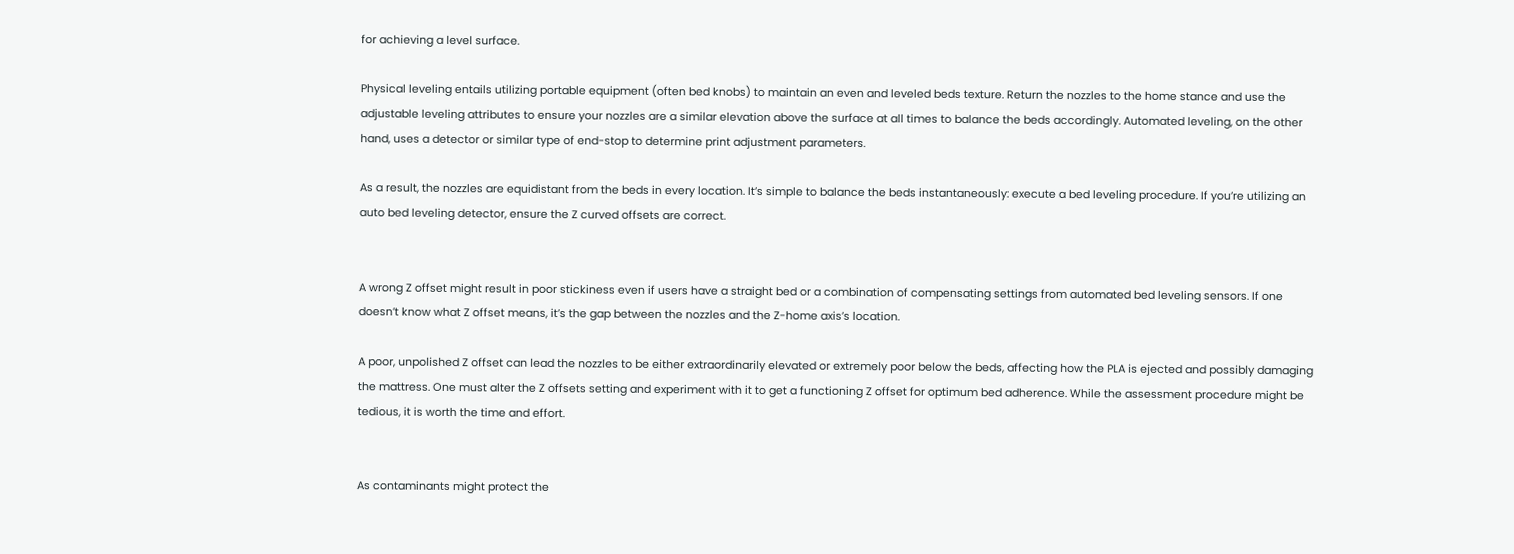for achieving a level surface.

Physical leveling entails utilizing portable equipment (often bed knobs) to maintain an even and leveled beds texture. Return the nozzles to the home stance and use the adjustable leveling attributes to ensure your nozzles are a similar elevation above the surface at all times to balance the beds accordingly. Automated leveling, on the other hand, uses a detector or similar type of end-stop to determine print adjustment parameters.

As a result, the nozzles are equidistant from the beds in every location. It’s simple to balance the beds instantaneously: execute a bed leveling procedure. If you’re utilizing an auto bed leveling detector, ensure the Z curved offsets are correct.


A wrong Z offset might result in poor stickiness even if users have a straight bed or a combination of compensating settings from automated bed leveling sensors. If one doesn’t know what Z offset means, it’s the gap between the nozzles and the Z-home axis’s location.

A poor, unpolished Z offset can lead the nozzles to be either extraordinarily elevated or extremely poor below the beds, affecting how the PLA is ejected and possibly damaging the mattress. One must alter the Z offsets setting and experiment with it to get a functioning Z offset for optimum bed adherence. While the assessment procedure might be tedious, it is worth the time and effort.


As contaminants might protect the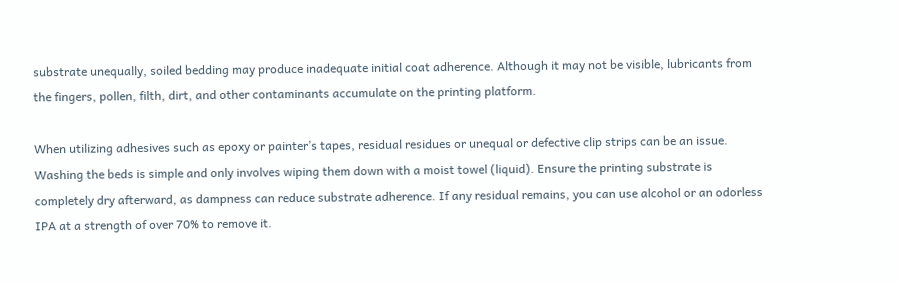substrate unequally, soiled bedding may produce inadequate initial coat adherence. Although it may not be visible, lubricants from the fingers, pollen, filth, dirt, and other contaminants accumulate on the printing platform.

When utilizing adhesives such as epoxy or painter’s tapes, residual residues or unequal or defective clip strips can be an issue. Washing the beds is simple and only involves wiping them down with a moist towel (liquid). Ensure the printing substrate is completely dry afterward, as dampness can reduce substrate adherence. If any residual remains, you can use alcohol or an odorless IPA at a strength of over 70% to remove it.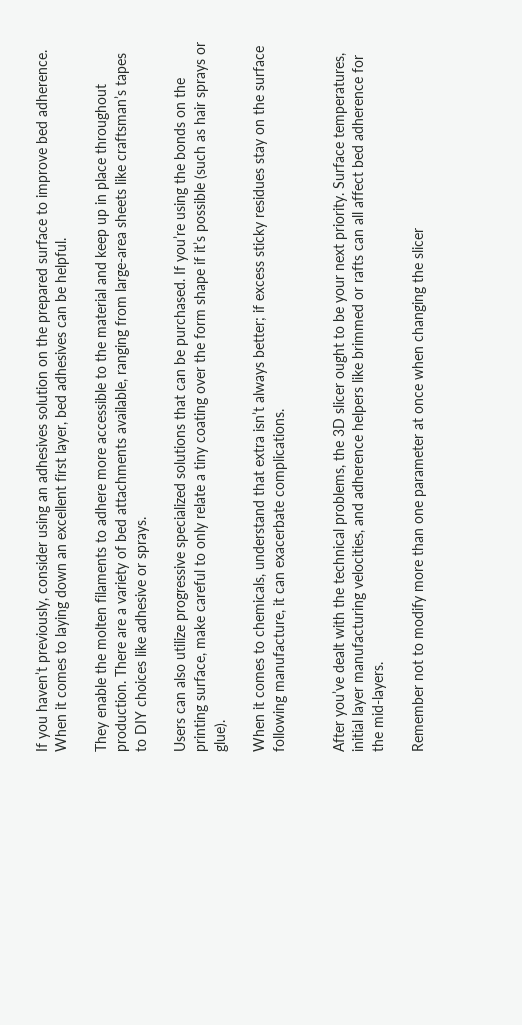If you haven’t previously, consider using an adhesives solution on the prepared surface to improve bed adherence. When it comes to laying down an excellent first layer, bed adhesives can be helpful.

They enable the molten filaments to adhere more accessible to the material and keep up in place throughout production. There are a variety of bed attachments available, ranging from large-area sheets like craftsman’s tapes to DIY choices like adhesive or sprays.

Users can also utilize progressive specialized solutions that can be purchased. If you’re using the bonds on the printing surface, make careful to only relate a tiny coating over the form shape if it’s possible (such as hair sprays or glue).

When it comes to chemicals, understand that extra isn’t always better; if excess sticky residues stay on the surface following manufacture, it can exacerbate complications.


After you’ve dealt with the technical problems, the 3D slicer ought to be your next priority. Surface temperatures, initial layer manufacturing velocities, and adherence helpers like brimmed or rafts can all affect bed adherence for the mid-layers.

Remember not to modify more than one parameter at once when changing the slicer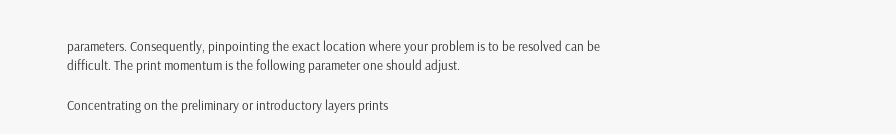parameters. Consequently, pinpointing the exact location where your problem is to be resolved can be difficult. The print momentum is the following parameter one should adjust.

Concentrating on the preliminary or introductory layers prints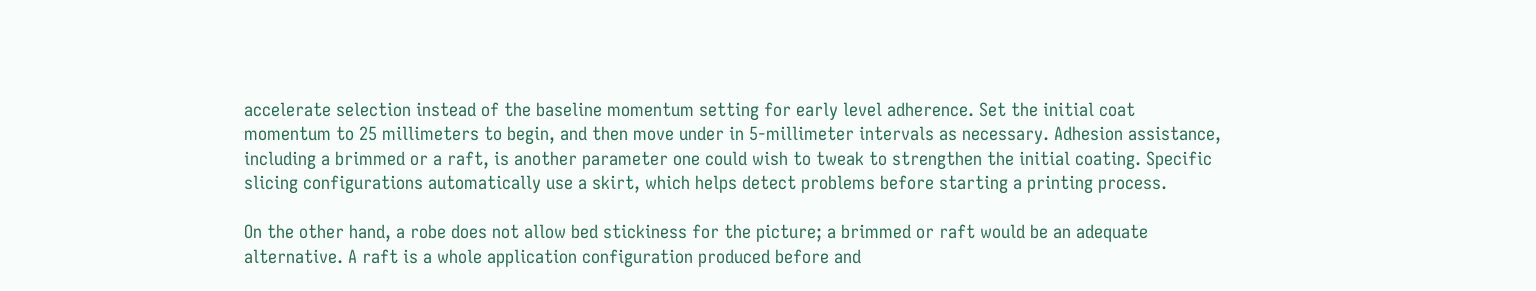accelerate selection instead of the baseline momentum setting for early level adherence. Set the initial coat momentum to 25 millimeters to begin, and then move under in 5-millimeter intervals as necessary. Adhesion assistance, including a brimmed or a raft, is another parameter one could wish to tweak to strengthen the initial coating. Specific slicing configurations automatically use a skirt, which helps detect problems before starting a printing process.

On the other hand, a robe does not allow bed stickiness for the picture; a brimmed or raft would be an adequate alternative. A raft is a whole application configuration produced before and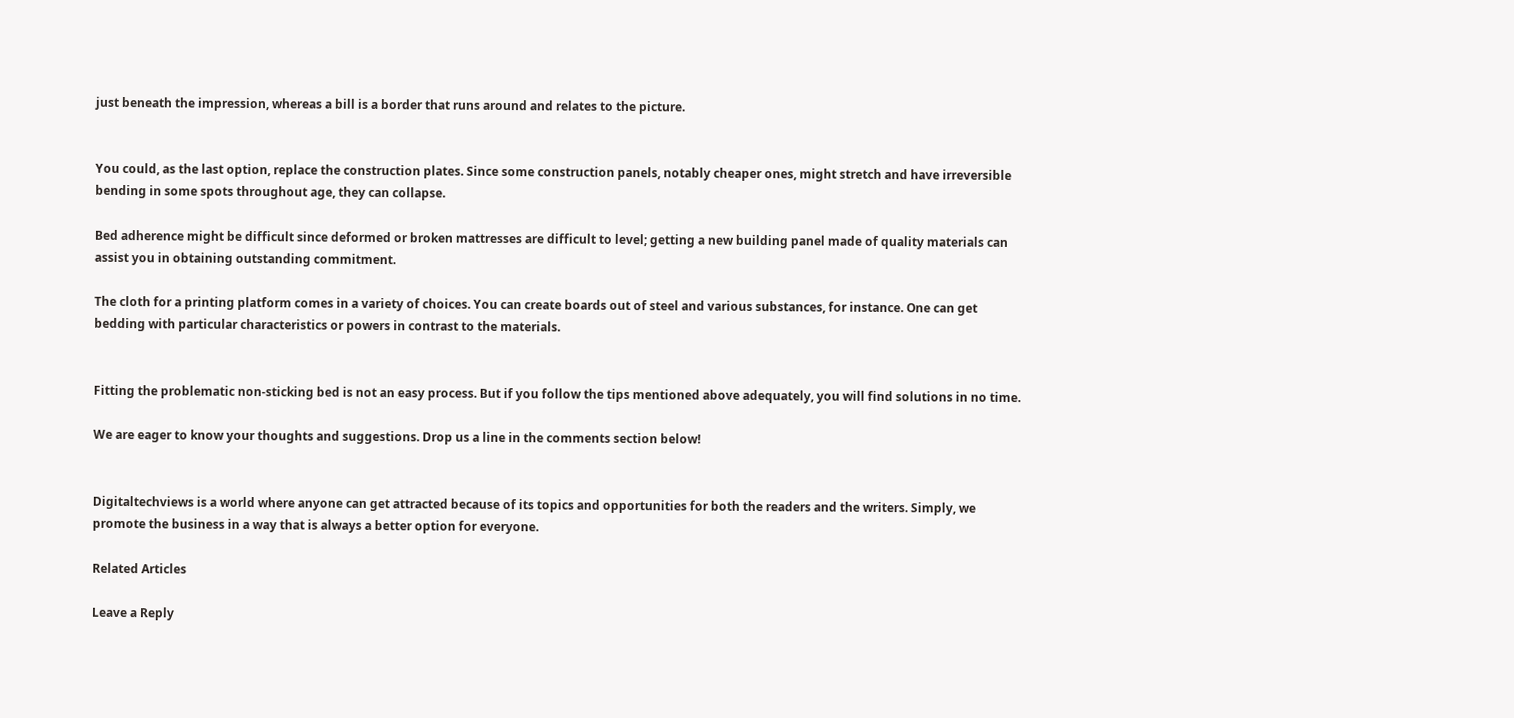just beneath the impression, whereas a bill is a border that runs around and relates to the picture.


You could, as the last option, replace the construction plates. Since some construction panels, notably cheaper ones, might stretch and have irreversible bending in some spots throughout age, they can collapse.

Bed adherence might be difficult since deformed or broken mattresses are difficult to level; getting a new building panel made of quality materials can assist you in obtaining outstanding commitment.

The cloth for a printing platform comes in a variety of choices. You can create boards out of steel and various substances, for instance. One can get bedding with particular characteristics or powers in contrast to the materials.


Fitting the problematic non-sticking bed is not an easy process. But if you follow the tips mentioned above adequately, you will find solutions in no time.

We are eager to know your thoughts and suggestions. Drop us a line in the comments section below!


Digitaltechviews is a world where anyone can get attracted because of its topics and opportunities for both the readers and the writers. Simply, we promote the business in a way that is always a better option for everyone.

Related Articles

Leave a Reply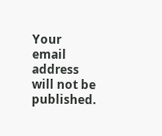Your email address will not be published.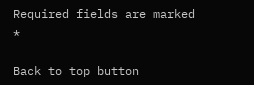Required fields are marked *

Back to top button